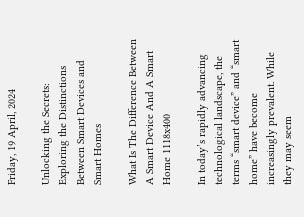Friday, 19 April, 2024

Unlocking the Secrets: Exploring the Distinctions Between Smart Devices and Smart Homes

What Is The Difference Between A Smart Device And A Smart Home 1118x400

In today’s rapidly advancing technological landscape, the terms “smart device” and “smart home” have become increasingly prevalent. While they may seem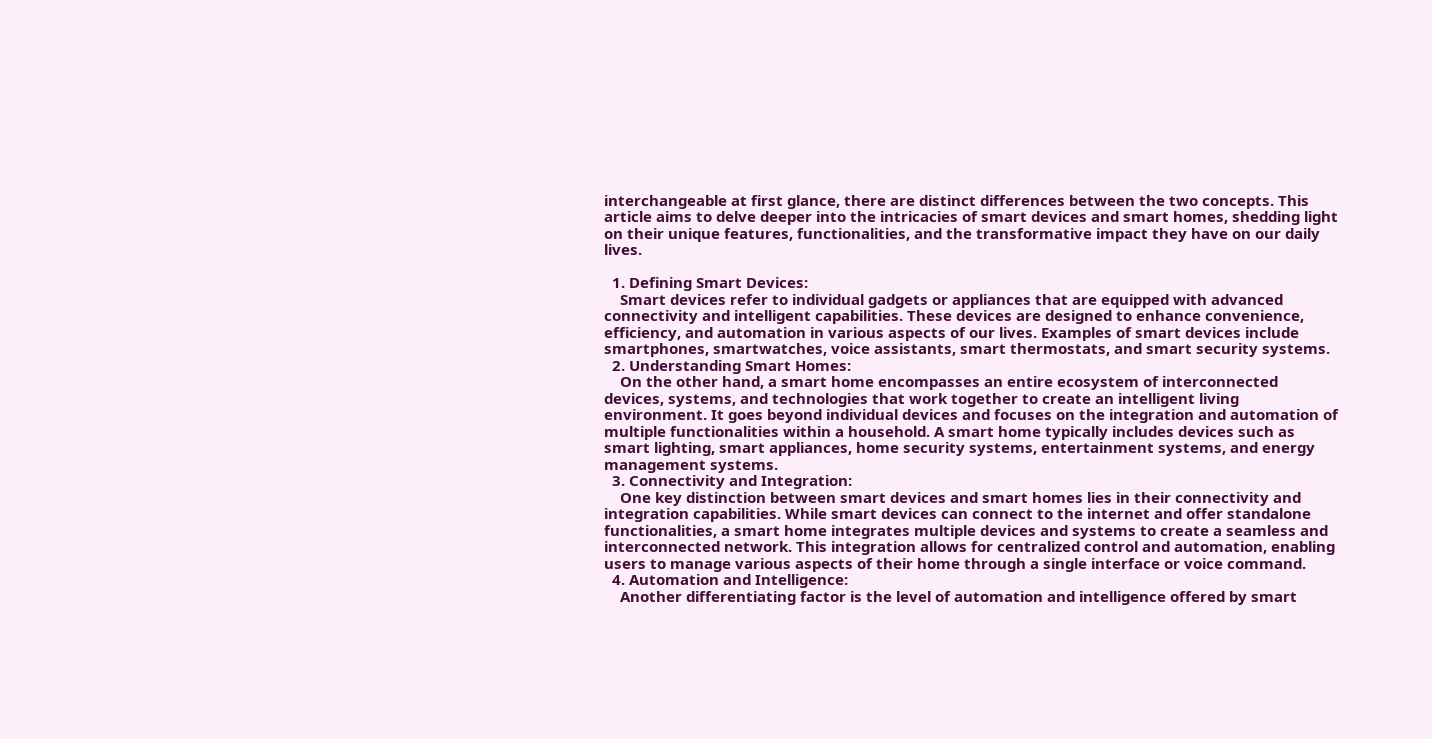interchangeable at first glance, there are distinct differences between the two concepts. This article aims to delve deeper into the intricacies of smart devices and smart homes, shedding light on their unique features, functionalities, and the transformative impact they have on our daily lives.

  1. Defining Smart Devices:
    Smart devices refer to individual gadgets or appliances that are equipped with advanced connectivity and intelligent capabilities. These devices are designed to enhance convenience, efficiency, and automation in various aspects of our lives. Examples of smart devices include smartphones, smartwatches, voice assistants, smart thermostats, and smart security systems.
  2. Understanding Smart Homes:
    On the other hand, a smart home encompasses an entire ecosystem of interconnected devices, systems, and technologies that work together to create an intelligent living environment. It goes beyond individual devices and focuses on the integration and automation of multiple functionalities within a household. A smart home typically includes devices such as smart lighting, smart appliances, home security systems, entertainment systems, and energy management systems.
  3. Connectivity and Integration:
    One key distinction between smart devices and smart homes lies in their connectivity and integration capabilities. While smart devices can connect to the internet and offer standalone functionalities, a smart home integrates multiple devices and systems to create a seamless and interconnected network. This integration allows for centralized control and automation, enabling users to manage various aspects of their home through a single interface or voice command.
  4. Automation and Intelligence:
    Another differentiating factor is the level of automation and intelligence offered by smart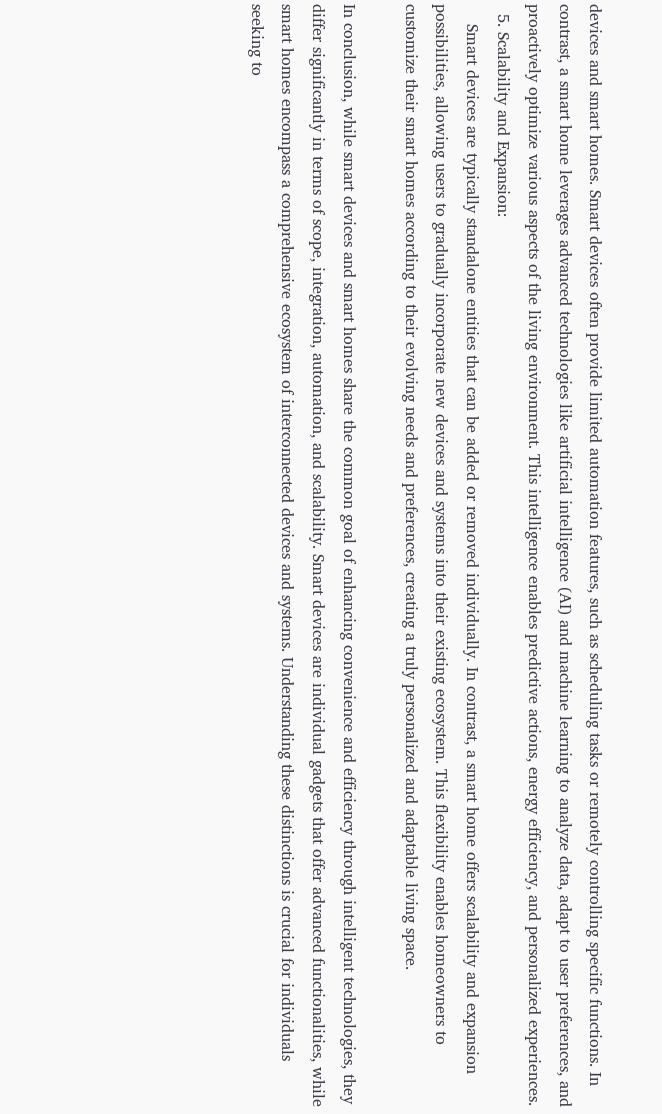devices and smart homes. Smart devices often provide limited automation features, such as scheduling tasks or remotely controlling specific functions. In contrast, a smart home leverages advanced technologies like artificial intelligence (AI) and machine learning to analyze data, adapt to user preferences, and proactively optimize various aspects of the living environment. This intelligence enables predictive actions, energy efficiency, and personalized experiences.
  5. Scalability and Expansion:
    Smart devices are typically standalone entities that can be added or removed individually. In contrast, a smart home offers scalability and expansion possibilities, allowing users to gradually incorporate new devices and systems into their existing ecosystem. This flexibility enables homeowners to customize their smart homes according to their evolving needs and preferences, creating a truly personalized and adaptable living space.

In conclusion, while smart devices and smart homes share the common goal of enhancing convenience and efficiency through intelligent technologies, they differ significantly in terms of scope, integration, automation, and scalability. Smart devices are individual gadgets that offer advanced functionalities, while smart homes encompass a comprehensive ecosystem of interconnected devices and systems. Understanding these distinctions is crucial for individuals seeking to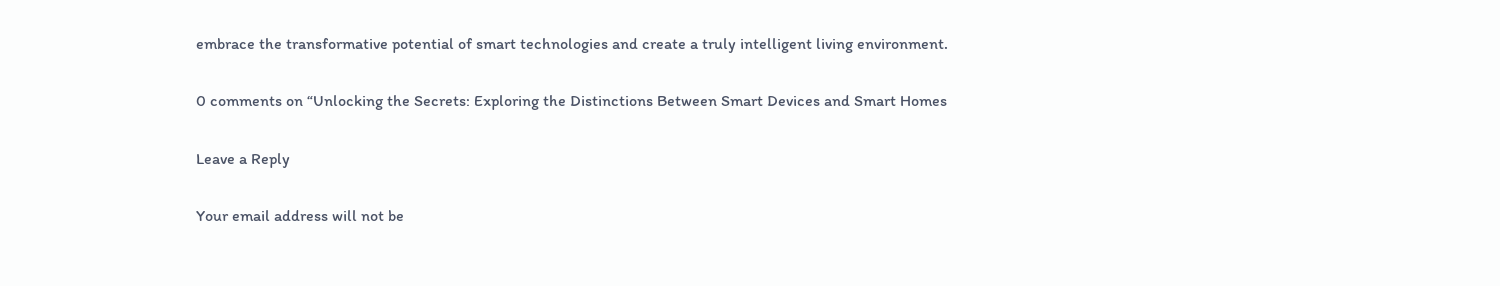embrace the transformative potential of smart technologies and create a truly intelligent living environment.

0 comments on “Unlocking the Secrets: Exploring the Distinctions Between Smart Devices and Smart Homes

Leave a Reply

Your email address will not be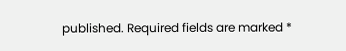published. Required fields are marked *